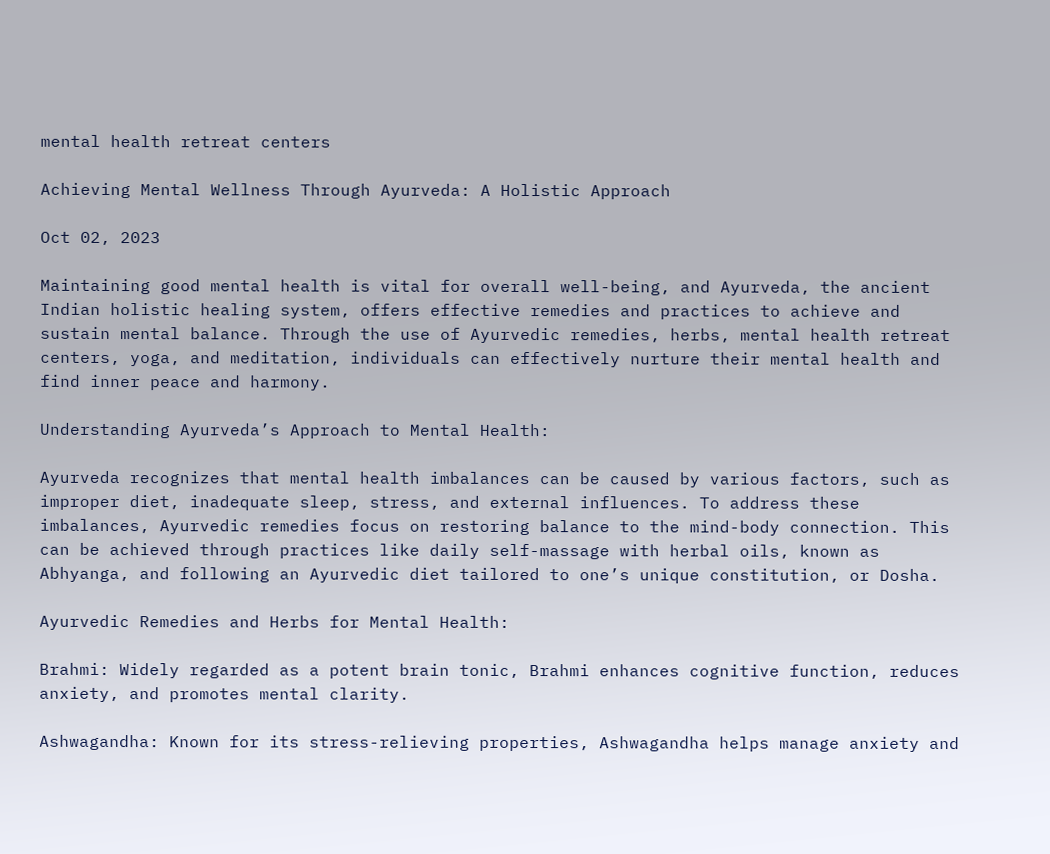mental health retreat centers

Achieving Mental Wellness Through Ayurveda: A Holistic Approach

Oct 02, 2023

Maintaining good mental health is vital for overall well-being, and Ayurveda, the ancient Indian holistic healing system, offers effective remedies and practices to achieve and sustain mental balance. Through the use of Ayurvedic remedies, herbs, mental health retreat centers, yoga, and meditation, individuals can effectively nurture their mental health and find inner peace and harmony.

Understanding Ayurveda’s Approach to Mental Health:

Ayurveda recognizes that mental health imbalances can be caused by various factors, such as improper diet, inadequate sleep, stress, and external influences. To address these imbalances, Ayurvedic remedies focus on restoring balance to the mind-body connection. This can be achieved through practices like daily self-massage with herbal oils, known as Abhyanga, and following an Ayurvedic diet tailored to one’s unique constitution, or Dosha.

Ayurvedic Remedies and Herbs for Mental Health:

Brahmi: Widely regarded as a potent brain tonic, Brahmi enhances cognitive function, reduces anxiety, and promotes mental clarity.

Ashwagandha: Known for its stress-relieving properties, Ashwagandha helps manage anxiety and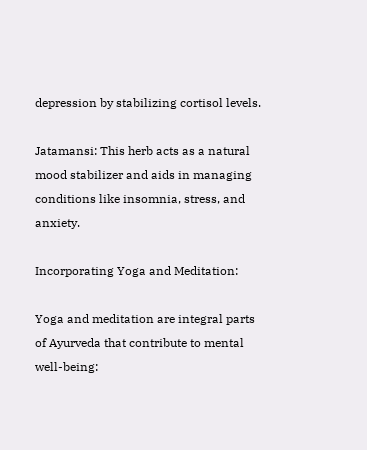depression by stabilizing cortisol levels.

Jatamansi: This herb acts as a natural mood stabilizer and aids in managing conditions like insomnia, stress, and anxiety.

Incorporating Yoga and Meditation:

Yoga and meditation are integral parts of Ayurveda that contribute to mental well-being: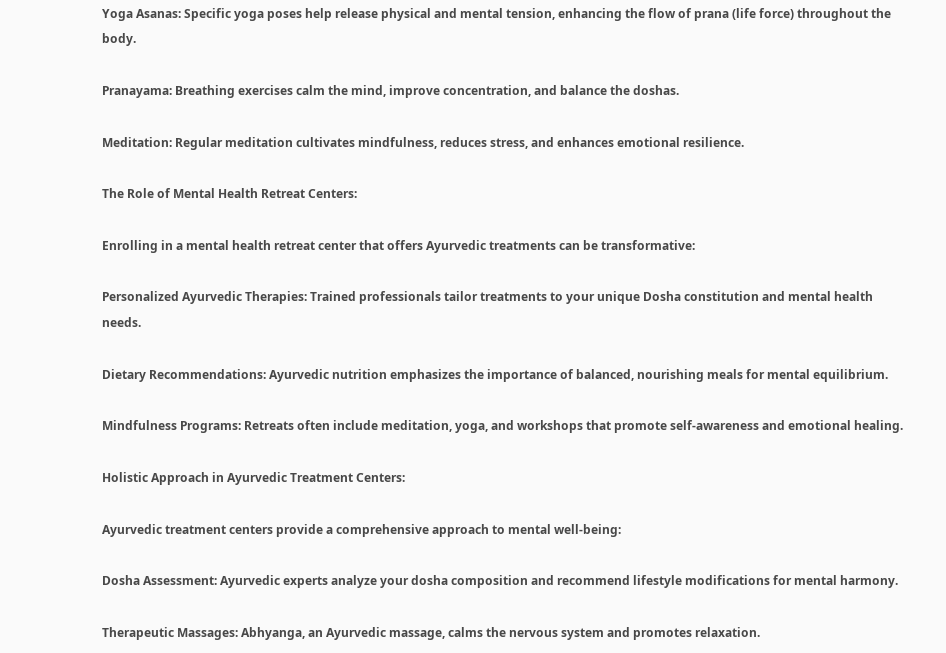Yoga Asanas: Specific yoga poses help release physical and mental tension, enhancing the flow of prana (life force) throughout the body.

Pranayama: Breathing exercises calm the mind, improve concentration, and balance the doshas.

Meditation: Regular meditation cultivates mindfulness, reduces stress, and enhances emotional resilience.

The Role of Mental Health Retreat Centers:

Enrolling in a mental health retreat center that offers Ayurvedic treatments can be transformative:

Personalized Ayurvedic Therapies: Trained professionals tailor treatments to your unique Dosha constitution and mental health needs.

Dietary Recommendations: Ayurvedic nutrition emphasizes the importance of balanced, nourishing meals for mental equilibrium.

Mindfulness Programs: Retreats often include meditation, yoga, and workshops that promote self-awareness and emotional healing.

Holistic Approach in Ayurvedic Treatment Centers:

Ayurvedic treatment centers provide a comprehensive approach to mental well-being:

Dosha Assessment: Ayurvedic experts analyze your dosha composition and recommend lifestyle modifications for mental harmony.

Therapeutic Massages: Abhyanga, an Ayurvedic massage, calms the nervous system and promotes relaxation.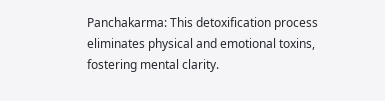Panchakarma: This detoxification process eliminates physical and emotional toxins, fostering mental clarity.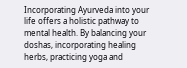Incorporating Ayurveda into your life offers a holistic pathway to mental health. By balancing your doshas, incorporating healing herbs, practicing yoga and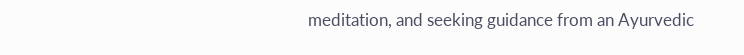meditation, and seeking guidance from an Ayurvedic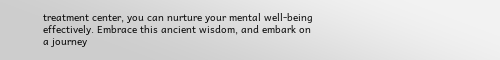treatment center, you can nurture your mental well-being effectively. Embrace this ancient wisdom, and embark on a journey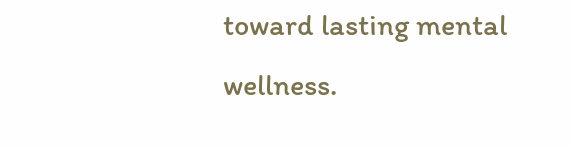toward lasting mental wellness.